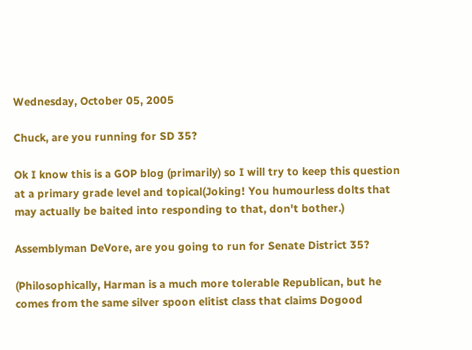Wednesday, October 05, 2005

Chuck, are you running for SD 35?

Ok I know this is a GOP blog (primarily) so I will try to keep this question at a primary grade level and topical(Joking! You humourless dolts that may actually be baited into responding to that, don't bother.)

Assemblyman DeVore, are you going to run for Senate District 35?

(Philosophically, Harman is a much more tolerable Republican, but he comes from the same silver spoon elitist class that claims Dogood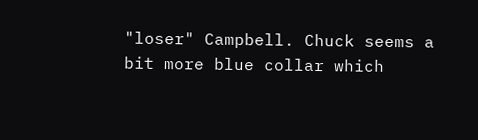"loser" Campbell. Chuck seems a bit more blue collar which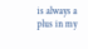is always a plus in my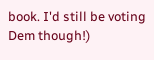book. I'd still be voting Dem though!)